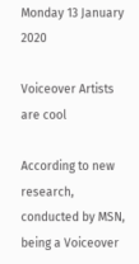Monday 13 January 2020

Voiceover Artists are cool

According to new research, conducted by MSN, being a Voiceover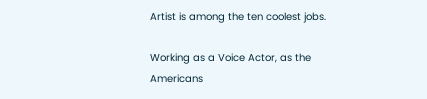Artist is among the ten coolest jobs.

Working as a Voice Actor, as the Americans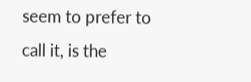seem to prefer to call it, is the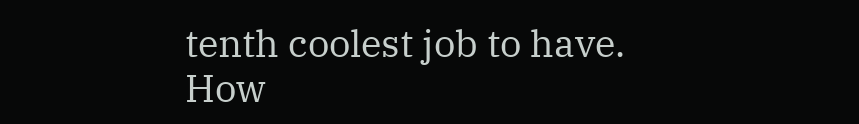tenth coolest job to have. How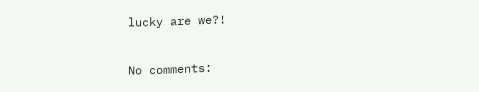lucky are we?!

No comments: